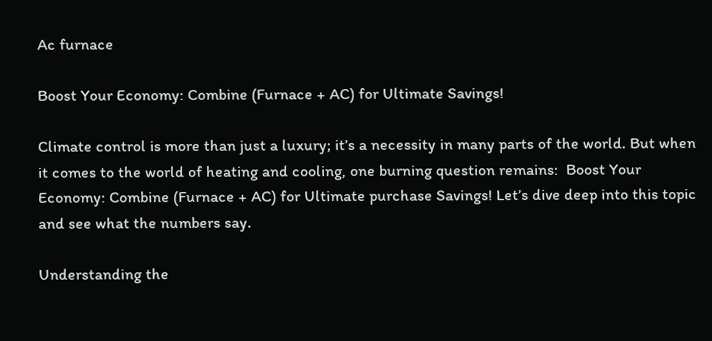Ac furnace

Boost Your Economy: Combine (Furnace + AC) for Ultimate Savings!

Climate control is more than just a luxury; it’s a necessity in many parts of the world. But when it comes to the world of heating and cooling, one burning question remains:  Boost Your Economy: Combine (Furnace + AC) for Ultimate purchase Savings! Let’s dive deep into this topic and see what the numbers say.

Understanding the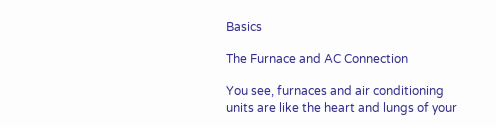Basics

The Furnace and AC Connection

You see, furnaces and air conditioning units are like the heart and lungs of your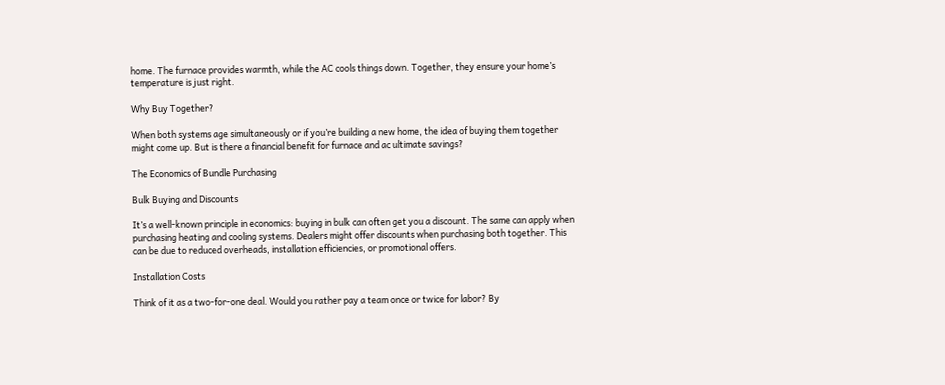home. The furnace provides warmth, while the AC cools things down. Together, they ensure your home’s temperature is just right.

Why Buy Together?

When both systems age simultaneously or if you’re building a new home, the idea of buying them together might come up. But is there a financial benefit for furnace and ac ultimate savings?

The Economics of Bundle Purchasing

Bulk Buying and Discounts

It’s a well-known principle in economics: buying in bulk can often get you a discount. The same can apply when purchasing heating and cooling systems. Dealers might offer discounts when purchasing both together. This can be due to reduced overheads, installation efficiencies, or promotional offers.

Installation Costs

Think of it as a two-for-one deal. Would you rather pay a team once or twice for labor? By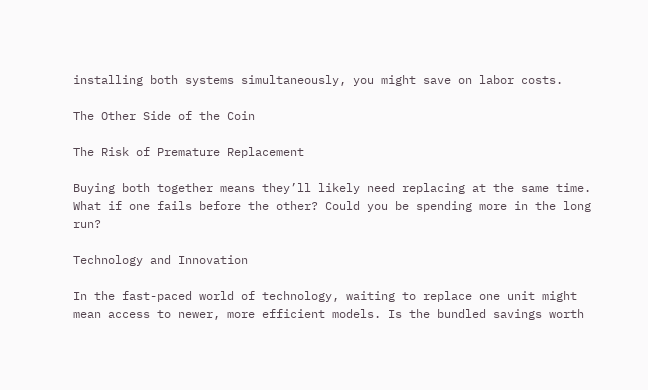installing both systems simultaneously, you might save on labor costs.

The Other Side of the Coin

The Risk of Premature Replacement

Buying both together means they’ll likely need replacing at the same time. What if one fails before the other? Could you be spending more in the long run?

Technology and Innovation

In the fast-paced world of technology, waiting to replace one unit might mean access to newer, more efficient models. Is the bundled savings worth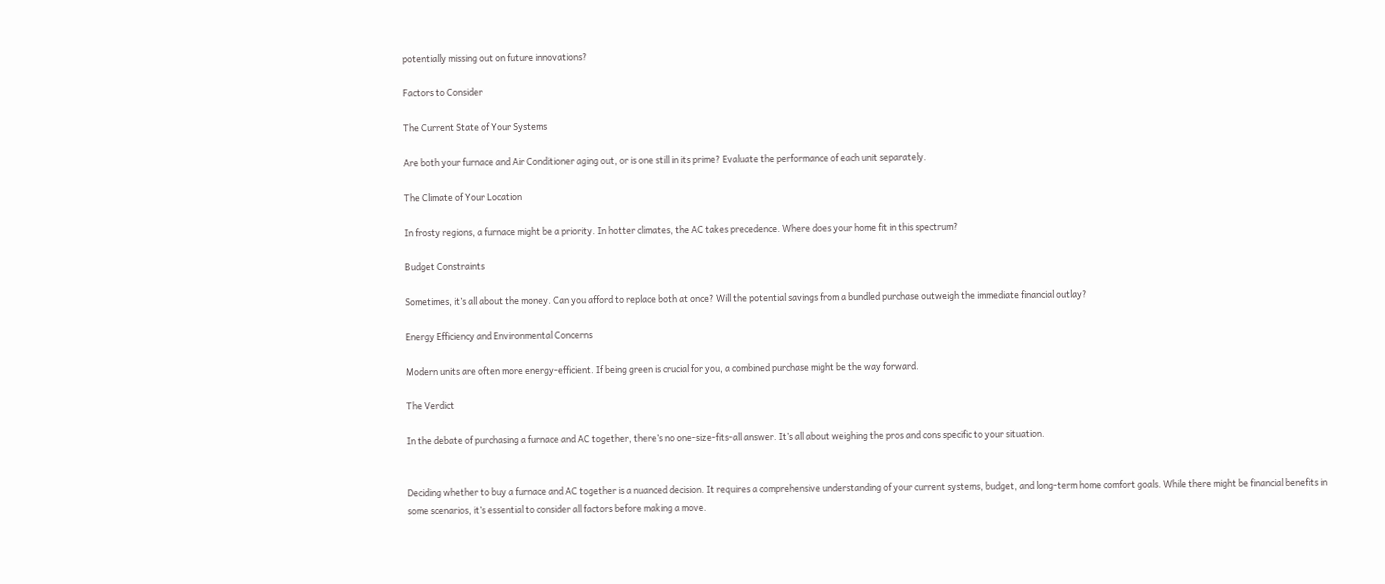potentially missing out on future innovations?

Factors to Consider

The Current State of Your Systems

Are both your furnace and Air Conditioner aging out, or is one still in its prime? Evaluate the performance of each unit separately.

The Climate of Your Location

In frosty regions, a furnace might be a priority. In hotter climates, the AC takes precedence. Where does your home fit in this spectrum?

Budget Constraints

Sometimes, it’s all about the money. Can you afford to replace both at once? Will the potential savings from a bundled purchase outweigh the immediate financial outlay?

Energy Efficiency and Environmental Concerns

Modern units are often more energy-efficient. If being green is crucial for you, a combined purchase might be the way forward.

The Verdict

In the debate of purchasing a furnace and AC together, there’s no one-size-fits-all answer. It’s all about weighing the pros and cons specific to your situation.


Deciding whether to buy a furnace and AC together is a nuanced decision. It requires a comprehensive understanding of your current systems, budget, and long-term home comfort goals. While there might be financial benefits in some scenarios, it’s essential to consider all factors before making a move.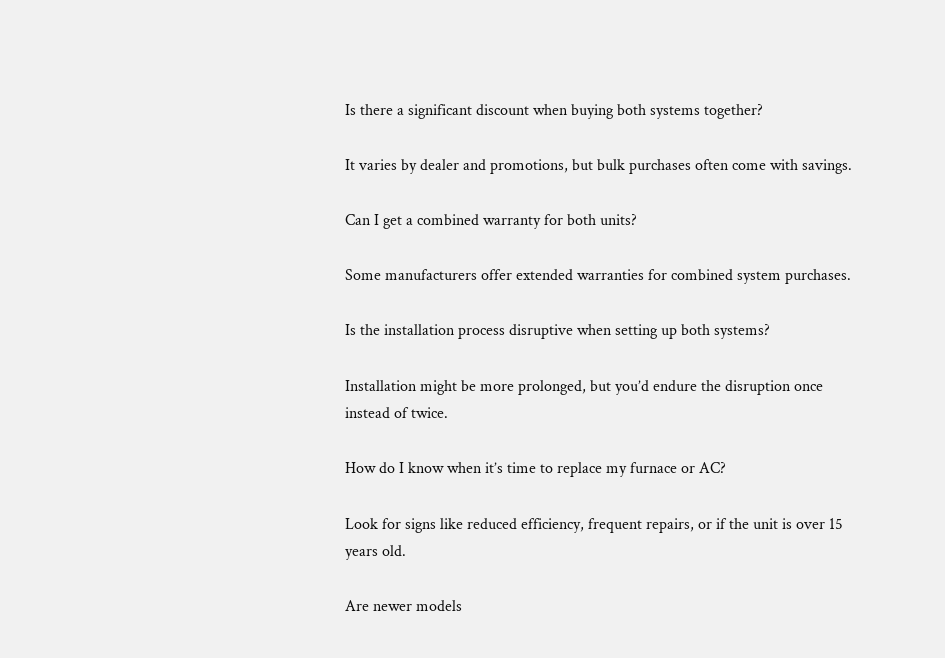Is there a significant discount when buying both systems together?

It varies by dealer and promotions, but bulk purchases often come with savings.

Can I get a combined warranty for both units?

Some manufacturers offer extended warranties for combined system purchases.

Is the installation process disruptive when setting up both systems?

Installation might be more prolonged, but you’d endure the disruption once instead of twice.

How do I know when it’s time to replace my furnace or AC?

Look for signs like reduced efficiency, frequent repairs, or if the unit is over 15 years old.

Are newer models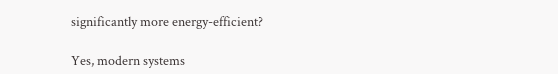significantly more energy-efficient?

Yes, modern systems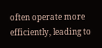often operate more efficiently, leading to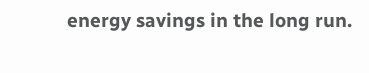energy savings in the long run.